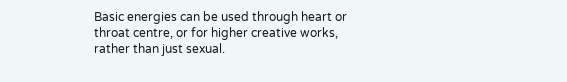Basic energies can be used through heart or throat centre, or for higher creative works, rather than just sexual.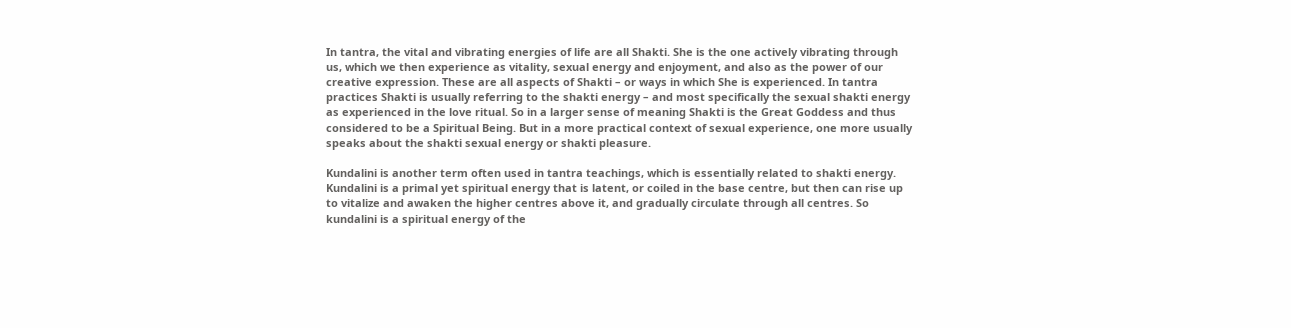In tantra, the vital and vibrating energies of life are all Shakti. She is the one actively vibrating through us, which we then experience as vitality, sexual energy and enjoyment, and also as the power of our creative expression. These are all aspects of Shakti – or ways in which She is experienced. In tantra practices Shakti is usually referring to the shakti energy – and most specifically the sexual shakti energy as experienced in the love ritual. So in a larger sense of meaning Shakti is the Great Goddess and thus considered to be a Spiritual Being. But in a more practical context of sexual experience, one more usually speaks about the shakti sexual energy or shakti pleasure.

Kundalini is another term often used in tantra teachings, which is essentially related to shakti energy. Kundalini is a primal yet spiritual energy that is latent, or coiled in the base centre, but then can rise up to vitalize and awaken the higher centres above it, and gradually circulate through all centres. So kundalini is a spiritual energy of the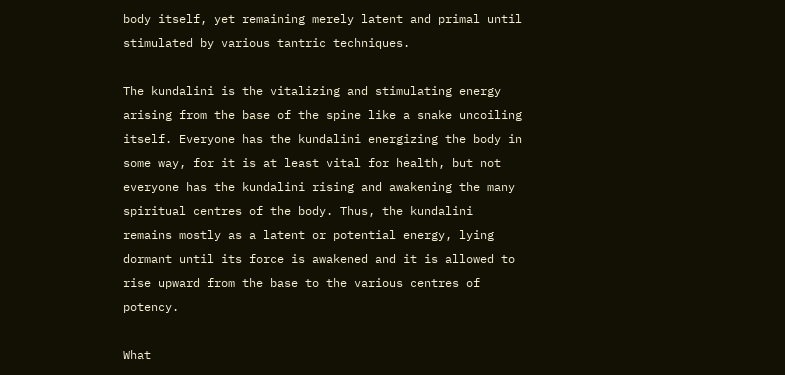body itself, yet remaining merely latent and primal until stimulated by various tantric techniques.

The kundalini is the vitalizing and stimulating energy arising from the base of the spine like a snake uncoiling itself. Everyone has the kundalini energizing the body in some way, for it is at least vital for health, but not everyone has the kundalini rising and awakening the many spiritual centres of the body. Thus, the kundalini remains mostly as a latent or potential energy, lying dormant until its force is awakened and it is allowed to rise upward from the base to the various centres of potency.

What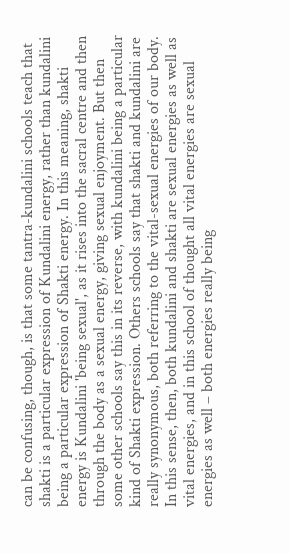can be confusing, though, is that some tantra-kundalini schools teach that shakti is a particular expression of Kundalini energy, rather than kundalini being a particular expression of Shakti energy. In this meaning, shakti energy is Kundalini 'being sexual', as it rises into the sacral centre and then through the body as a sexual energy, giving sexual enjoyment. But then some other schools say this in its reverse, with kundalini being a particular kind of Shakti expression. Others schools say that shakti and kundalini are really synonymous, both referring to the vital-sexual energies of our body. In this sense, then, both kundalini and shakti are sexual energies as well as vital energies, and in this school of thought all vital energies are sexual energies as well – both energies really being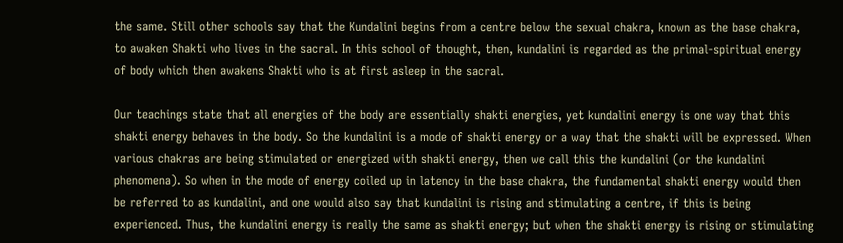the same. Still other schools say that the Kundalini begins from a centre below the sexual chakra, known as the base chakra, to awaken Shakti who lives in the sacral. In this school of thought, then, kundalini is regarded as the primal-spiritual energy of body which then awakens Shakti who is at first asleep in the sacral.

Our teachings state that all energies of the body are essentially shakti energies, yet kundalini energy is one way that this shakti energy behaves in the body. So the kundalini is a mode of shakti energy or a way that the shakti will be expressed. When various chakras are being stimulated or energized with shakti energy, then we call this the kundalini (or the kundalini phenomena). So when in the mode of energy coiled up in latency in the base chakra, the fundamental shakti energy would then be referred to as kundalini, and one would also say that kundalini is rising and stimulating a centre, if this is being experienced. Thus, the kundalini energy is really the same as shakti energy; but when the shakti energy is rising or stimulating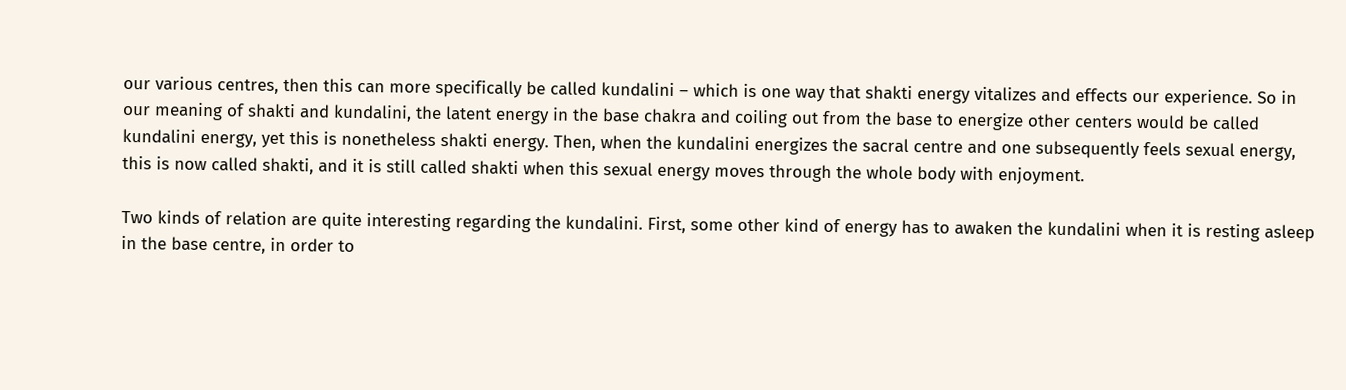our various centres, then this can more specifically be called kundalini – which is one way that shakti energy vitalizes and effects our experience. So in our meaning of shakti and kundalini, the latent energy in the base chakra and coiling out from the base to energize other centers would be called kundalini energy, yet this is nonetheless shakti energy. Then, when the kundalini energizes the sacral centre and one subsequently feels sexual energy, this is now called shakti, and it is still called shakti when this sexual energy moves through the whole body with enjoyment.

Two kinds of relation are quite interesting regarding the kundalini. First, some other kind of energy has to awaken the kundalini when it is resting asleep in the base centre, in order to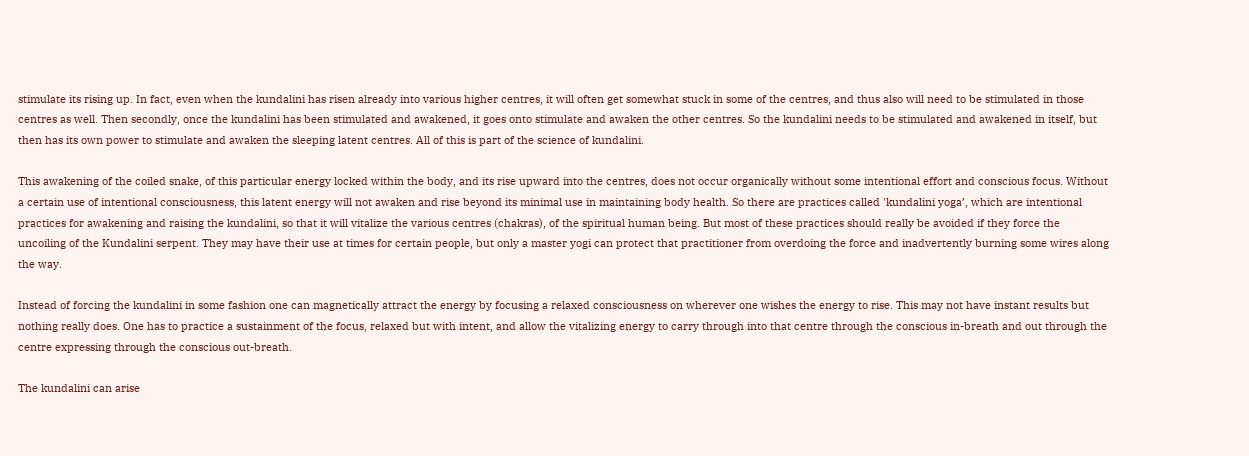stimulate its rising up. In fact, even when the kundalini has risen already into various higher centres, it will often get somewhat stuck in some of the centres, and thus also will need to be stimulated in those centres as well. Then secondly, once the kundalini has been stimulated and awakened, it goes onto stimulate and awaken the other centres. So the kundalini needs to be stimulated and awakened in itself, but then has its own power to stimulate and awaken the sleeping latent centres. All of this is part of the science of kundalini.

This awakening of the coiled snake, of this particular energy locked within the body, and its rise upward into the centres, does not occur organically without some intentional effort and conscious focus. Without a certain use of intentional consciousness, this latent energy will not awaken and rise beyond its minimal use in maintaining body health. So there are practices called 'kundalini yoga’, which are intentional practices for awakening and raising the kundalini, so that it will vitalize the various centres (chakras), of the spiritual human being. But most of these practices should really be avoided if they force the uncoiling of the Kundalini serpent. They may have their use at times for certain people, but only a master yogi can protect that practitioner from overdoing the force and inadvertently burning some wires along the way.

Instead of forcing the kundalini in some fashion one can magnetically attract the energy by focusing a relaxed consciousness on wherever one wishes the energy to rise. This may not have instant results but nothing really does. One has to practice a sustainment of the focus, relaxed but with intent, and allow the vitalizing energy to carry through into that centre through the conscious in-breath and out through the centre expressing through the conscious out-breath.

The kundalini can arise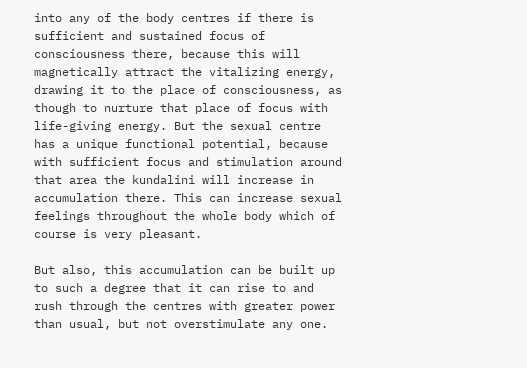into any of the body centres if there is sufficient and sustained focus of consciousness there, because this will magnetically attract the vitalizing energy, drawing it to the place of consciousness, as though to nurture that place of focus with life-giving energy. But the sexual centre has a unique functional potential, because with sufficient focus and stimulation around that area the kundalini will increase in accumulation there. This can increase sexual feelings throughout the whole body which of course is very pleasant.

But also, this accumulation can be built up to such a degree that it can rise to and rush through the centres with greater power than usual, but not overstimulate any one.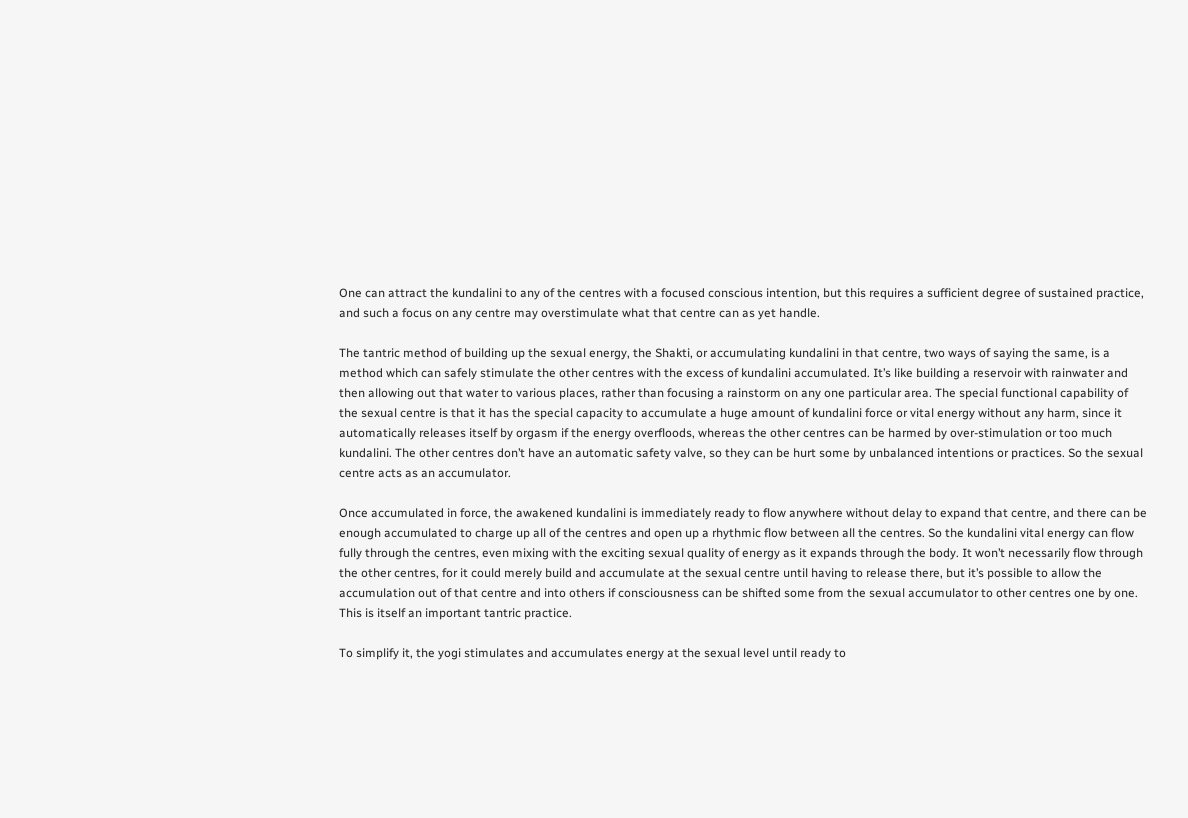One can attract the kundalini to any of the centres with a focused conscious intention, but this requires a sufficient degree of sustained practice, and such a focus on any centre may overstimulate what that centre can as yet handle.

The tantric method of building up the sexual energy, the Shakti, or accumulating kundalini in that centre, two ways of saying the same, is a method which can safely stimulate the other centres with the excess of kundalini accumulated. It’s like building a reservoir with rainwater and then allowing out that water to various places, rather than focusing a rainstorm on any one particular area. The special functional capability of the sexual centre is that it has the special capacity to accumulate a huge amount of kundalini force or vital energy without any harm, since it automatically releases itself by orgasm if the energy overfloods, whereas the other centres can be harmed by over-stimulation or too much kundalini. The other centres don’t have an automatic safety valve, so they can be hurt some by unbalanced intentions or practices. So the sexual centre acts as an accumulator.

Once accumulated in force, the awakened kundalini is immediately ready to flow anywhere without delay to expand that centre, and there can be enough accumulated to charge up all of the centres and open up a rhythmic flow between all the centres. So the kundalini vital energy can flow fully through the centres, even mixing with the exciting sexual quality of energy as it expands through the body. It won’t necessarily flow through the other centres, for it could merely build and accumulate at the sexual centre until having to release there, but it’s possible to allow the accumulation out of that centre and into others if consciousness can be shifted some from the sexual accumulator to other centres one by one. This is itself an important tantric practice.

To simplify it, the yogi stimulates and accumulates energy at the sexual level until ready to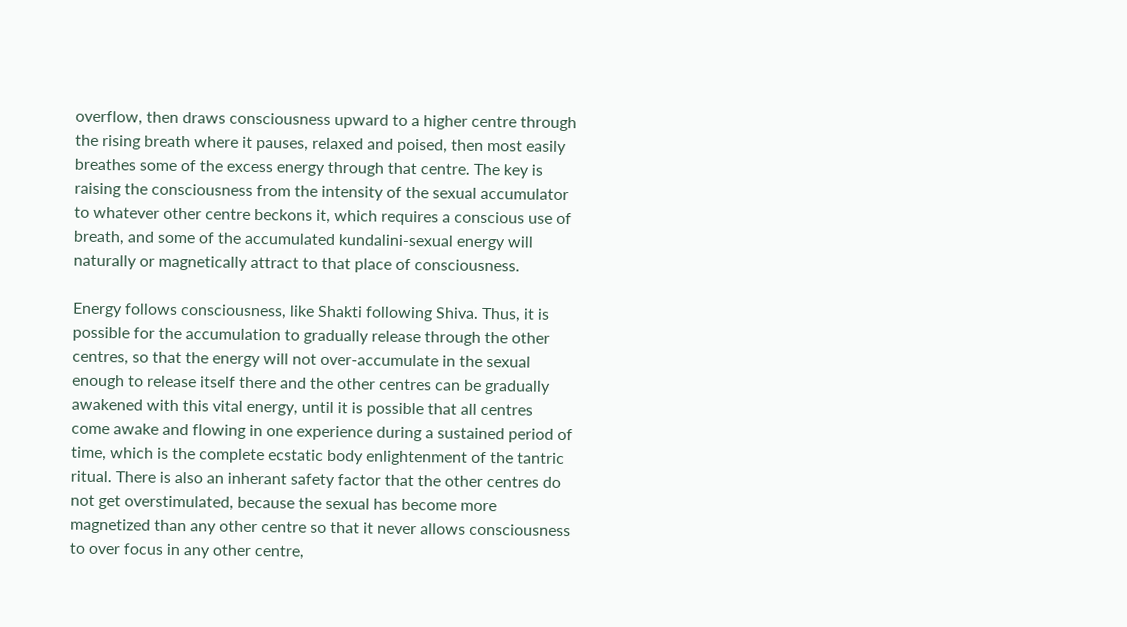overflow, then draws consciousness upward to a higher centre through the rising breath where it pauses, relaxed and poised, then most easily breathes some of the excess energy through that centre. The key is raising the consciousness from the intensity of the sexual accumulator to whatever other centre beckons it, which requires a conscious use of breath, and some of the accumulated kundalini-sexual energy will naturally or magnetically attract to that place of consciousness.

Energy follows consciousness, like Shakti following Shiva. Thus, it is possible for the accumulation to gradually release through the other centres, so that the energy will not over-accumulate in the sexual enough to release itself there and the other centres can be gradually awakened with this vital energy, until it is possible that all centres come awake and flowing in one experience during a sustained period of time, which is the complete ecstatic body enlightenment of the tantric ritual. There is also an inherant safety factor that the other centres do not get overstimulated, because the sexual has become more magnetized than any other centre so that it never allows consciousness to over focus in any other centre,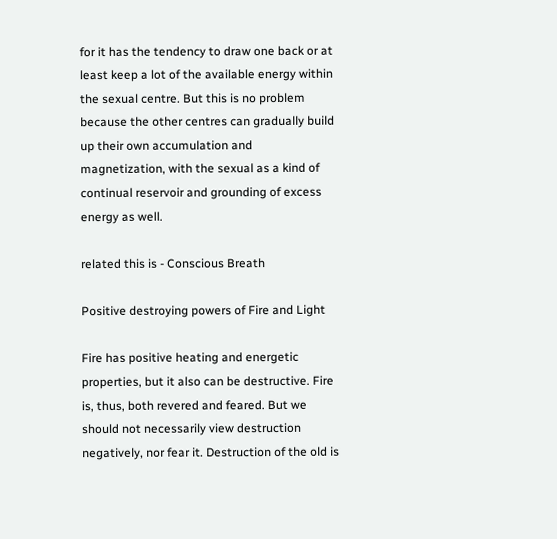for it has the tendency to draw one back or at least keep a lot of the available energy within the sexual centre. But this is no problem because the other centres can gradually build up their own accumulation and magnetization, with the sexual as a kind of continual reservoir and grounding of excess energy as well.

related this is - Conscious Breath

Positive destroying powers of Fire and Light

Fire has positive heating and energetic properties, but it also can be destructive. Fire is, thus, both revered and feared. But we should not necessarily view destruction negatively, nor fear it. Destruction of the old is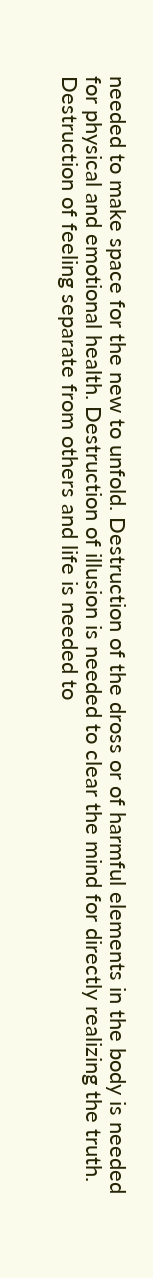needed to make space for the new to unfold. Destruction of the dross or of harmful elements in the body is needed for physical and emotional health. Destruction of illusion is needed to clear the mind for directly realizing the truth. Destruction of feeling separate from others and life is needed to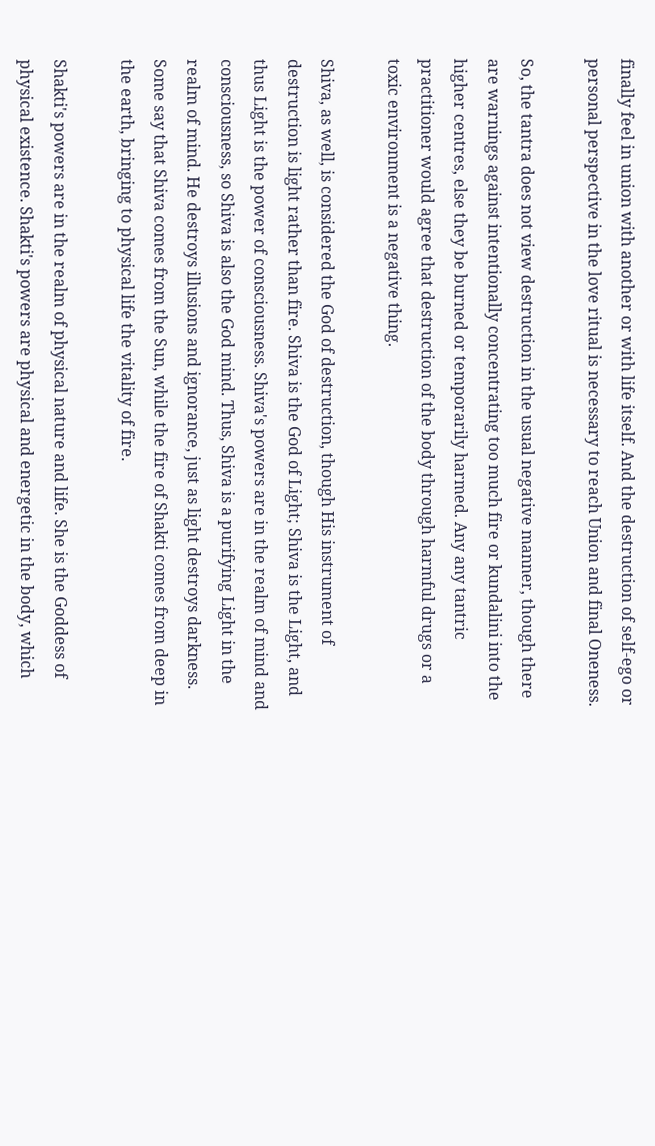finally feel in union with another or with life itself. And the destruction of self-ego or personal perspective in the love ritual is necessary to reach Union and final Oneness.

So, the tantra does not view destruction in the usual negative manner, though there are warnings against intentionally concentrating too much fire or kundalini into the higher centres, else they be burned or temporarily harmed. Any any tantric practitioner would agree that destruction of the body through harmful drugs or a toxic environment is a negative thing.

Shiva, as well, is considered the God of destruction, though His instrument of destruction is light rather than fire. Shiva is the God of Light; Shiva is the Light, and thus Light is the power of consciousness. Shiva's powers are in the realm of mind and consciousness, so Shiva is also the God mind. Thus, Shiva is a purifying Light in the realm of mind. He destroys illusions and ignorance, just as light destroys darkness. Some say that Shiva comes from the Sun, while the fire of Shakti comes from deep in the earth, bringing to physical life the vitality of fire.

Shakti's powers are in the realm of physical nature and life. She is the Goddess of physical existence. Shakti's powers are physical and energetic in the body, which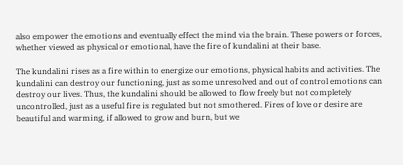also empower the emotions and eventually effect the mind via the brain. These powers or forces, whether viewed as physical or emotional, have the fire of kundalini at their base.

The kundalini rises as a fire within to energize our emotions, physical habits and activities. The kundalini can destroy our functioning, just as some unresolved and out of control emotions can destroy our lives. Thus, the kundalini should be allowed to flow freely but not completely uncontrolled, just as a useful fire is regulated but not smothered. Fires of love or desire are beautiful and warming, if allowed to grow and burn, but we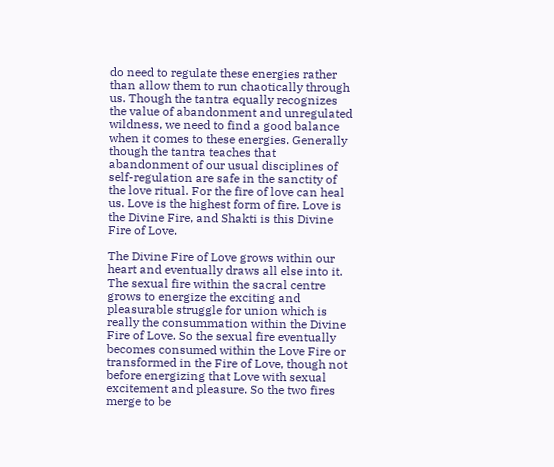do need to regulate these energies rather than allow them to run chaotically through us. Though the tantra equally recognizes the value of abandonment and unregulated wildness, we need to find a good balance when it comes to these energies. Generally though the tantra teaches that abandonment of our usual disciplines of self-regulation are safe in the sanctity of the love ritual. For the fire of love can heal us. Love is the highest form of fire. Love is the Divine Fire, and Shakti is this Divine Fire of Love.

The Divine Fire of Love grows within our heart and eventually draws all else into it. The sexual fire within the sacral centre grows to energize the exciting and pleasurable struggle for union which is really the consummation within the Divine Fire of Love. So the sexual fire eventually becomes consumed within the Love Fire or transformed in the Fire of Love, though not before energizing that Love with sexual excitement and pleasure. So the two fires merge to be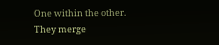One within the other. They merge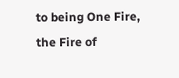to being One Fire, the Fire of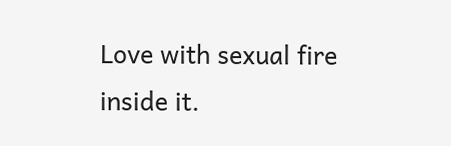Love with sexual fire inside it.